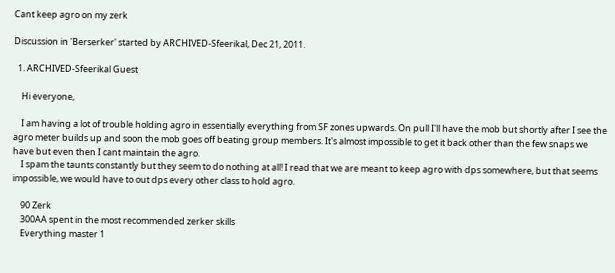Cant keep agro on my zerk

Discussion in 'Berserker' started by ARCHIVED-Sfeerikal, Dec 21, 2011.

  1. ARCHIVED-Sfeerikal Guest

    Hi everyone,

    I am having a lot of trouble holding agro in essentially everything from SF zones upwards. On pull I'll have the mob but shortly after I see the agro meter builds up and soon the mob goes off beating group members. It's almost impossible to get it back other than the few snaps we have but even then I cant maintain the agro.
    I spam the taunts constantly but they seem to do nothing at all! I read that we are meant to keep agro with dps somewhere, but that seems impossible, we would have to out dps every other class to hold agro.

    90 Zerk
    300AA spent in the most recommended zerker skills
    Everything master 1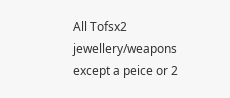All Tofsx2 jewellery/weapons except a peice or 2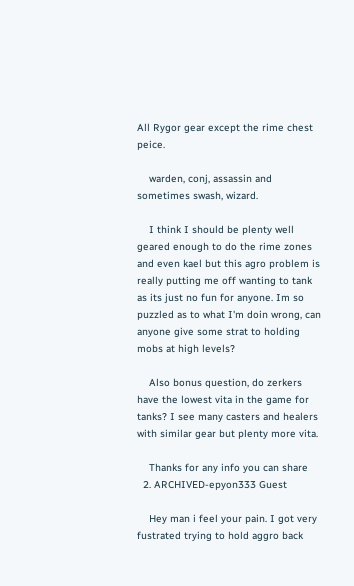All Rygor gear except the rime chest peice.

    warden, conj, assassin and sometimes swash, wizard.

    I think I should be plenty well geared enough to do the rime zones and even kael but this agro problem is really putting me off wanting to tank as its just no fun for anyone. Im so puzzled as to what I'm doin wrong, can anyone give some strat to holding mobs at high levels?

    Also bonus question, do zerkers have the lowest vita in the game for tanks? I see many casters and healers with similar gear but plenty more vita.

    Thanks for any info you can share
  2. ARCHIVED-epyon333 Guest

    Hey man i feel your pain. I got very fustrated trying to hold aggro back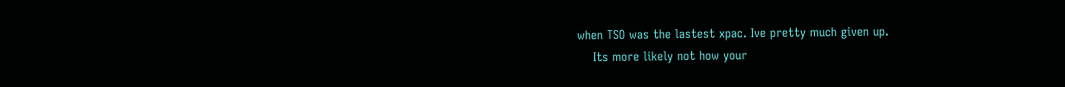when TSO was the lastest xpac. Ive pretty much given up.
    Its more likely not how your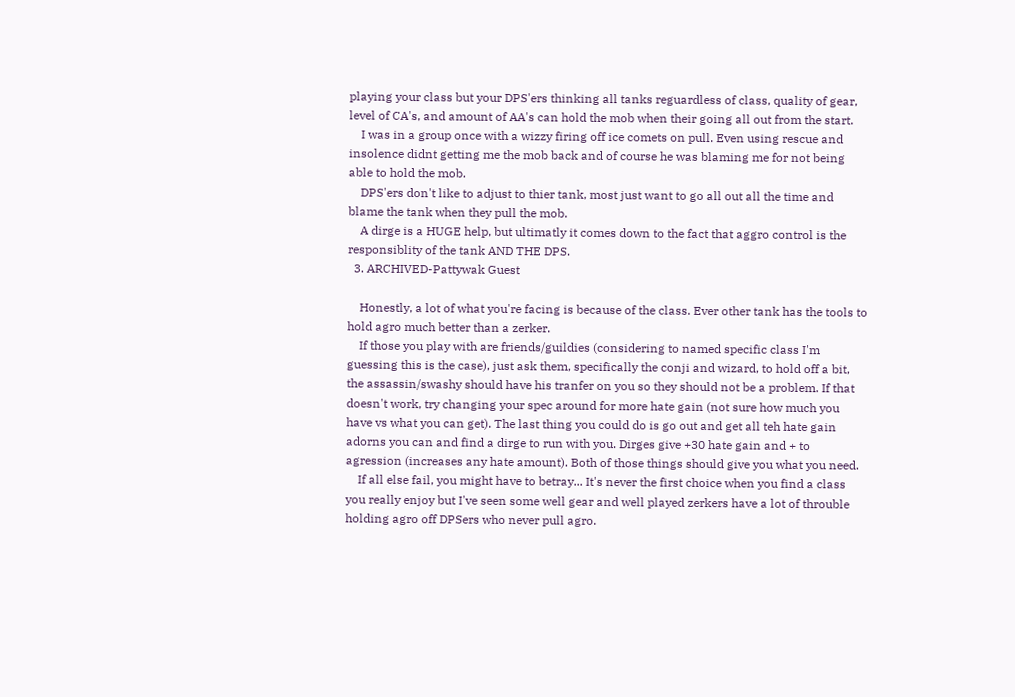playing your class but your DPS'ers thinking all tanks reguardless of class, quality of gear, level of CA's, and amount of AA's can hold the mob when their going all out from the start.
    I was in a group once with a wizzy firing off ice comets on pull. Even using rescue and insolence didnt getting me the mob back and of course he was blaming me for not being able to hold the mob.
    DPS'ers don't like to adjust to thier tank, most just want to go all out all the time and blame the tank when they pull the mob.
    A dirge is a HUGE help, but ultimatly it comes down to the fact that aggro control is the responsiblity of the tank AND THE DPS.
  3. ARCHIVED-Pattywak Guest

    Honestly, a lot of what you're facing is because of the class. Ever other tank has the tools to hold agro much better than a zerker.
    If those you play with are friends/guildies (considering to named specific class I'm guessing this is the case), just ask them, specifically the conji and wizard, to hold off a bit, the assassin/swashy should have his tranfer on you so they should not be a problem. If that doesn't work, try changing your spec around for more hate gain (not sure how much you have vs what you can get). The last thing you could do is go out and get all teh hate gain adorns you can and find a dirge to run with you. Dirges give +30 hate gain and + to agression (increases any hate amount). Both of those things should give you what you need.
    If all else fail, you might have to betray... It's never the first choice when you find a class you really enjoy but I've seen some well gear and well played zerkers have a lot of throuble holding agro off DPSers who never pull agro.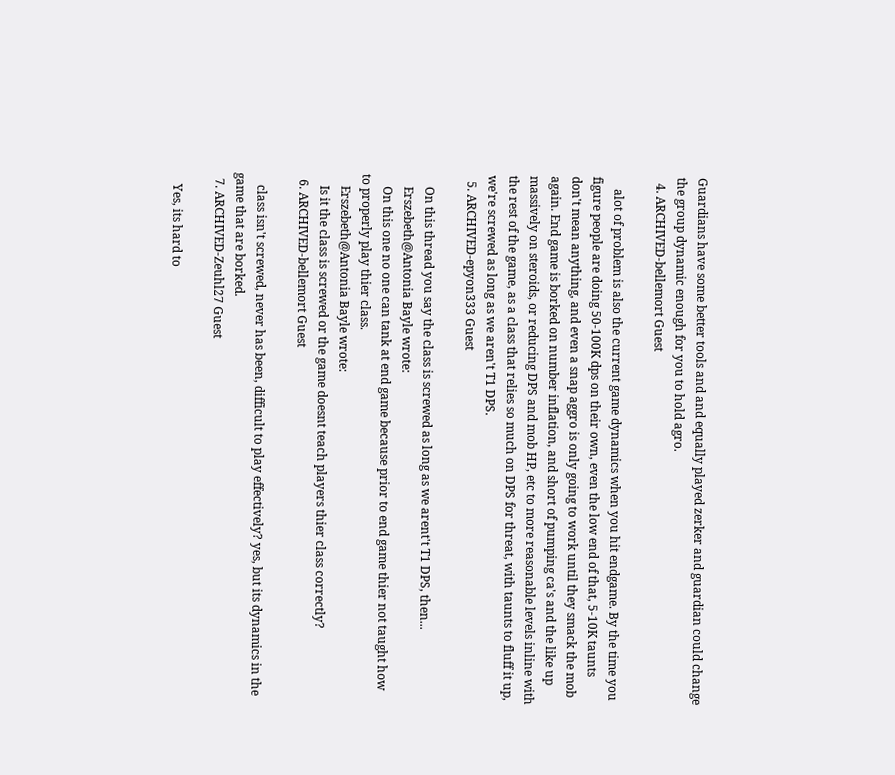Guardians have some better tools and and equally played zerker and guardian could change the group dynamic enough for you to hold agro.
  4. ARCHIVED-bellemort Guest

    alot of problem is also the current game dynamics when you hit endgame. By the time you figure people are doing 50-100K dps on their own, even the low end of that, 5-10K taunts don't mean anything, and even a snap aggro is only going to work until they smack the mob again. End game is borked on number inflation, and short of pumping ca's and the like up massively on steroids, or reducing DPS and mob HP, etc to more reasonable levels inline with the rest of the game, as a class that relies so much on DPS for threat, with taunts to fluff it up, we're screwed as long as we aren't T1 DPS.
  5. ARCHIVED-epyon333 Guest

    On this thread you say the class is screwed as long as we arent't T1 DPS, then...
    Erszebeth@Antonia Bayle wrote:
    On this one no one can tank at end game because prior to end game thier not taught how to properly play thier class.
    Erszebeth@Antonia Bayle wrote:
    Is it the class is screwed or the game doesnt teach players thier class correctly?
  6. ARCHIVED-bellemort Guest

    class isn't screwed, never has been, difficult to play effectively? yes, but its dynamics in the game that are borked.
  7. ARCHIVED-Zeuhl27 Guest

    Yes, its hard to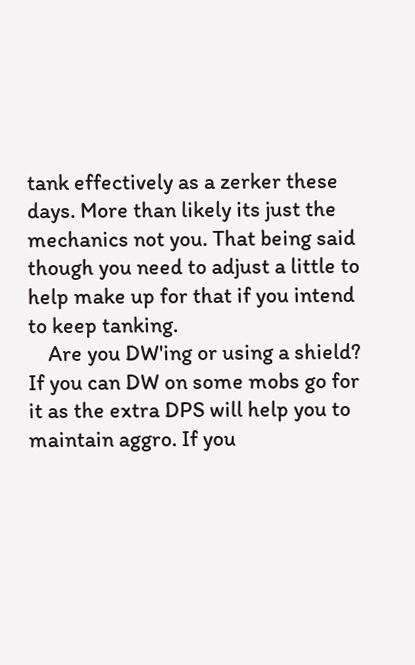tank effectively as a zerker these days. More than likely its just the mechanics not you. That being said though you need to adjust a little to help make up for that if you intend to keep tanking.
    Are you DW'ing or using a shield? If you can DW on some mobs go for it as the extra DPS will help you to maintain aggro. If you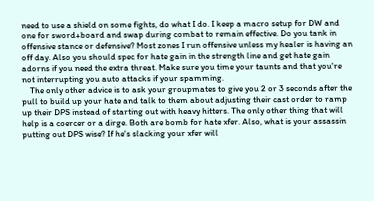need to use a shield on some fights, do what I do. I keep a macro setup for DW and one for sword+board and swap during combat to remain effective. Do you tank in offensive stance or defensive? Most zones I run offensive unless my healer is having an off day. Also you should spec for hate gain in the strength line and get hate gain adorns if you need the extra threat. Make sure you time your taunts and that you're not interrupting you auto attacks if your spamming.
    The only other advice is to ask your groupmates to give you 2 or 3 seconds after the pull to build up your hate and talk to them about adjusting their cast order to ramp up their DPS instead of starting out with heavy hitters. The only other thing that will help is a coercer or a dirge. Both are bomb for hate xfer. Also, what is your assassin putting out DPS wise? If he's slacking your xfer will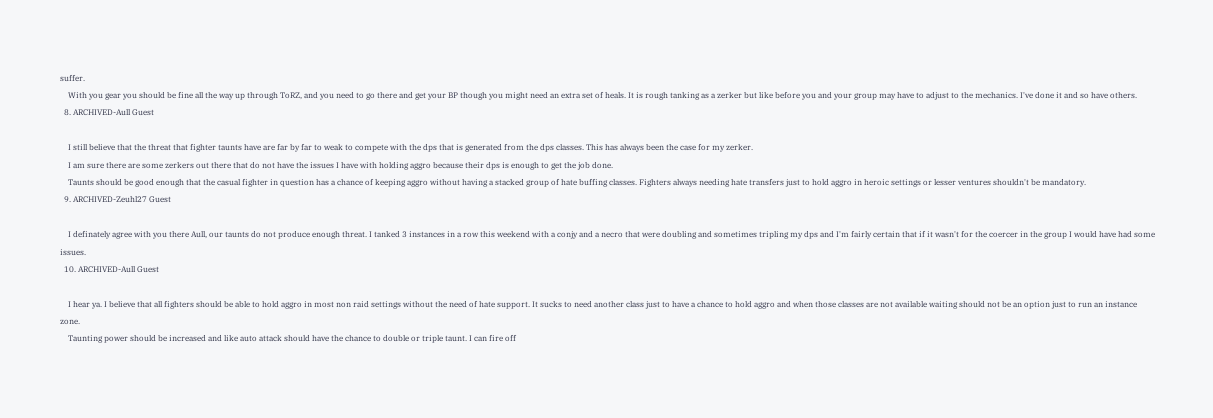suffer.
    With you gear you should be fine all the way up through ToRZ, and you need to go there and get your BP though you might need an extra set of heals. It is rough tanking as a zerker but like before you and your group may have to adjust to the mechanics. I've done it and so have others.
  8. ARCHIVED-Aull Guest

    I still believe that the threat that fighter taunts have are far by far to weak to compete with the dps that is generated from the dps classes. This has always been the case for my zerker.
    I am sure there are some zerkers out there that do not have the issues I have with holding aggro because their dps is enough to get the job done.
    Taunts should be good enough that the casual fighter in question has a chance of keeping aggro without having a stacked group of hate buffing classes. Fighters always needing hate transfers just to hold aggro in heroic settings or lesser ventures shouldn't be mandatory.
  9. ARCHIVED-Zeuhl27 Guest

    I definately agree with you there Aull, our taunts do not produce enough threat. I tanked 3 instances in a row this weekend with a conjy and a necro that were doubling and sometimes tripling my dps and I'm fairly certain that if it wasn't for the coercer in the group I would have had some issues.
  10. ARCHIVED-Aull Guest

    I hear ya. I believe that all fighters should be able to hold aggro in most non raid settings without the need of hate support. It sucks to need another class just to have a chance to hold aggro and when those classes are not available waiting should not be an option just to run an instance zone.
    Taunting power should be increased and like auto attack should have the chance to double or triple taunt. I can fire off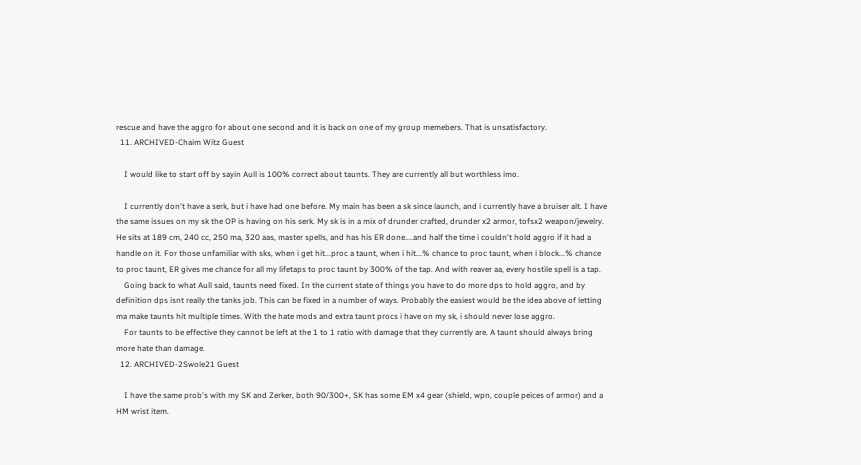rescue and have the aggro for about one second and it is back on one of my group memebers. That is unsatisfactory.
  11. ARCHIVED-Chaim Witz Guest

    I would like to start off by sayin Aull is 100% correct about taunts. They are currently all but worthless imo.

    I currently don't have a serk, but i have had one before. My main has been a sk since launch, and i currently have a bruiser alt. I have the same issues on my sk the OP is having on his serk. My sk is in a mix of drunder crafted, drunder x2 armor, tofsx2 weapon/jewelry. He sits at 189 cm, 240 cc, 250 ma, 320 aas, master spells, and has his ER done....and half the time i couldn't hold aggro if it had a handle on it. For those unfamiliar with sks, when i get hit...proc a taunt, when i hit...% chance to proc taunt, when i block...% chance to proc taunt, ER gives me chance for all my lifetaps to proc taunt by 300% of the tap. And with reaver aa, every hostile spell is a tap.
    Going back to what Aull said, taunts need fixed. In the current state of things you have to do more dps to hold aggro, and by definition dps isnt really the tanks job. This can be fixed in a number of ways. Probably the easiest would be the idea above of letting ma make taunts hit multiple times. With the hate mods and extra taunt procs i have on my sk, i should never lose aggro.
    For taunts to be effective they cannot be left at the 1 to 1 ratio with damage that they currently are. A taunt should always bring more hate than damage.
  12. ARCHIVED-2Swole21 Guest

    I have the same prob's with my SK and Zerker, both 90/300+, SK has some EM x4 gear (shield, wpn, couple peices of armor) and a HM wrist item.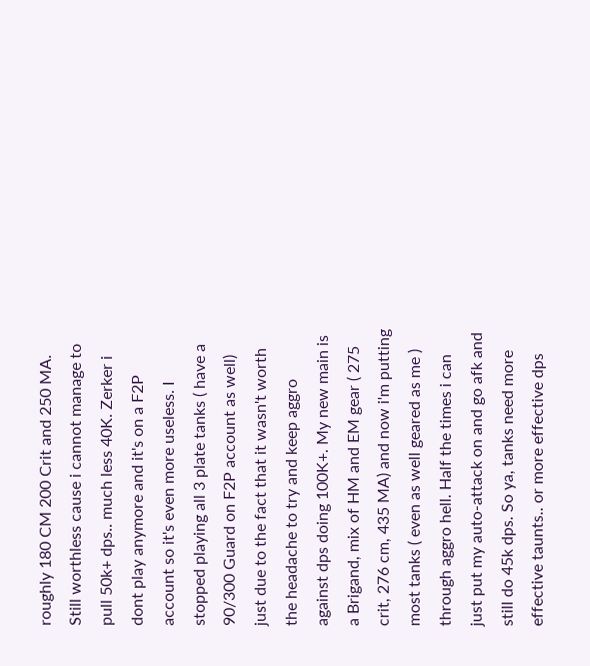roughly 180 CM 200 Crit and 250 MA. Still worthless cause i cannot manage to pull 50k+ dps.. much less 40K. Zerker i dont play anymore and it's on a F2P account so it's even more useless. I stopped playing all 3 plate tanks ( have a 90/300 Guard on F2P account as well) just due to the fact that it wasn't worth the headache to try and keep aggro against dps doing 100K+. My new main is a Brigand, mix of HM and EM gear ( 275 crit, 276 cm, 435 MA) and now i'm putting most tanks ( even as well geared as me ) through aggro hell. Half the times i can just put my auto-attack on and go afk and still do 45k dps. So ya, tanks need more effective taunts.. or more effective dps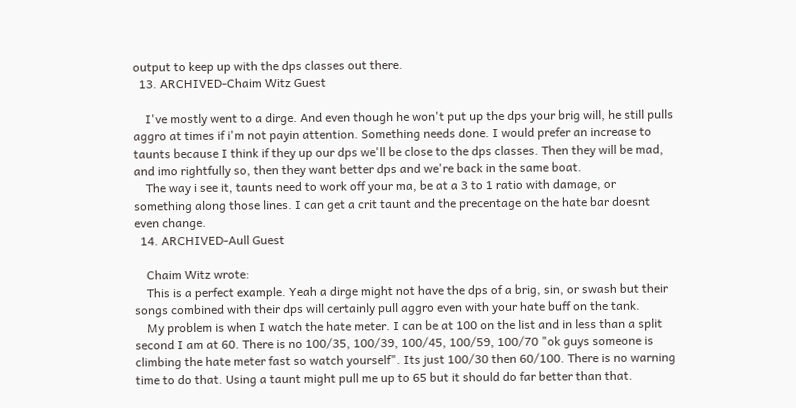output to keep up with the dps classes out there.
  13. ARCHIVED-Chaim Witz Guest

    I've mostly went to a dirge. And even though he won't put up the dps your brig will, he still pulls aggro at times if i'm not payin attention. Something needs done. I would prefer an increase to taunts because I think if they up our dps we'll be close to the dps classes. Then they will be mad, and imo rightfully so, then they want better dps and we're back in the same boat.
    The way i see it, taunts need to work off your ma, be at a 3 to 1 ratio with damage, or something along those lines. I can get a crit taunt and the precentage on the hate bar doesnt even change.
  14. ARCHIVED-Aull Guest

    Chaim Witz wrote:
    This is a perfect example. Yeah a dirge might not have the dps of a brig, sin, or swash but their songs combined with their dps will certainly pull aggro even with your hate buff on the tank.
    My problem is when I watch the hate meter. I can be at 100 on the list and in less than a split second I am at 60. There is no 100/35, 100/39, 100/45, 100/59, 100/70 "ok guys someone is climbing the hate meter fast so watch yourself". Its just 100/30 then 60/100. There is no warning time to do that. Using a taunt might pull me up to 65 but it should do far better than that.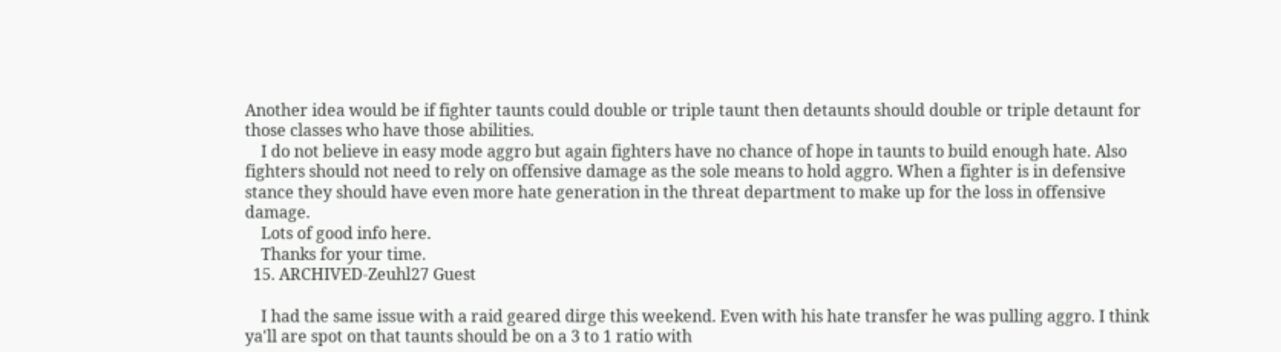Another idea would be if fighter taunts could double or triple taunt then detaunts should double or triple detaunt for those classes who have those abilities.
    I do not believe in easy mode aggro but again fighters have no chance of hope in taunts to build enough hate. Also fighters should not need to rely on offensive damage as the sole means to hold aggro. When a fighter is in defensive stance they should have even more hate generation in the threat department to make up for the loss in offensive damage.
    Lots of good info here.
    Thanks for your time.
  15. ARCHIVED-Zeuhl27 Guest

    I had the same issue with a raid geared dirge this weekend. Even with his hate transfer he was pulling aggro. I think ya'll are spot on that taunts should be on a 3 to 1 ratio with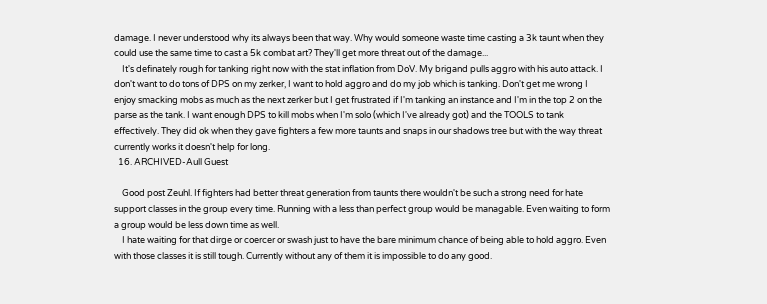damage. I never understood why its always been that way. Why would someone waste time casting a 3k taunt when they could use the same time to cast a 5k combat art? They'll get more threat out of the damage...
    It's definately rough for tanking right now with the stat inflation from DoV. My brigand pulls aggro with his auto attack. I don't want to do tons of DPS on my zerker, I want to hold aggro and do my job which is tanking. Don't get me wrong I enjoy smacking mobs as much as the next zerker but I get frustrated if I'm tanking an instance and I'm in the top 2 on the parse as the tank. I want enough DPS to kill mobs when I'm solo (which I've already got) and the TOOLS to tank effectively. They did ok when they gave fighters a few more taunts and snaps in our shadows tree but with the way threat currently works it doesn't help for long.
  16. ARCHIVED-Aull Guest

    Good post Zeuhl. If fighters had better threat generation from taunts there wouldn't be such a strong need for hate support classes in the group every time. Running with a less than perfect group would be managable. Even waiting to form a group would be less down time as well.
    I hate waiting for that dirge or coercer or swash just to have the bare minimum chance of being able to hold aggro. Even with those classes it is still tough. Currently without any of them it is impossible to do any good.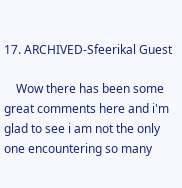17. ARCHIVED-Sfeerikal Guest

    Wow there has been some great comments here and i'm glad to see i am not the only one encountering so many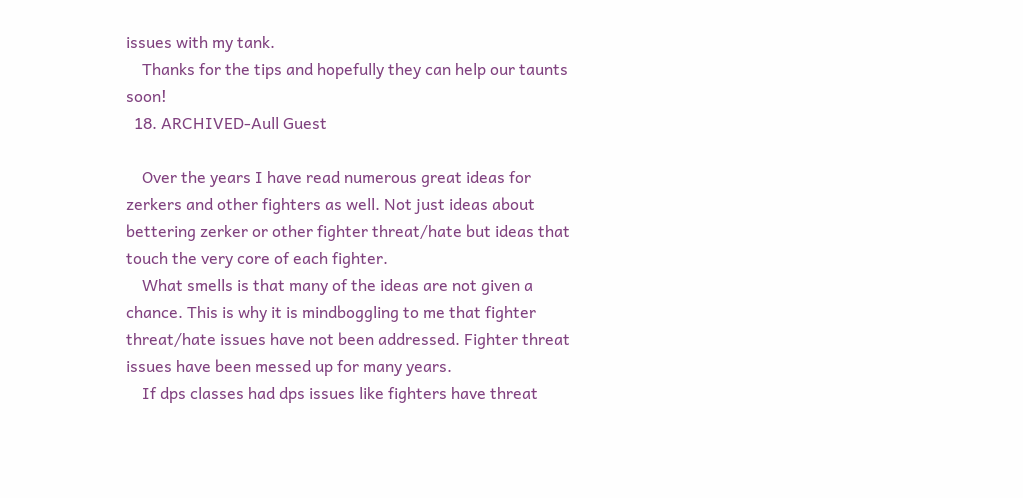issues with my tank.
    Thanks for the tips and hopefully they can help our taunts soon!
  18. ARCHIVED-Aull Guest

    Over the years I have read numerous great ideas for zerkers and other fighters as well. Not just ideas about bettering zerker or other fighter threat/hate but ideas that touch the very core of each fighter.
    What smells is that many of the ideas are not given a chance. This is why it is mindboggling to me that fighter threat/hate issues have not been addressed. Fighter threat issues have been messed up for many years.
    If dps classes had dps issues like fighters have threat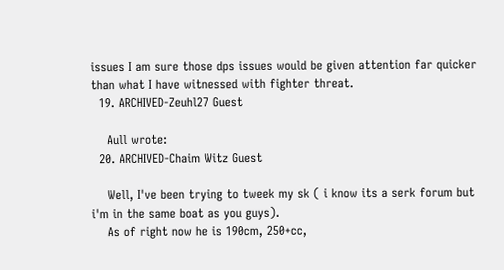issues I am sure those dps issues would be given attention far quicker than what I have witnessed with fighter threat.
  19. ARCHIVED-Zeuhl27 Guest

    Aull wrote:
  20. ARCHIVED-Chaim Witz Guest

    Well, I've been trying to tweek my sk ( i know its a serk forum but i'm in the same boat as you guys).
    As of right now he is 190cm, 250+cc,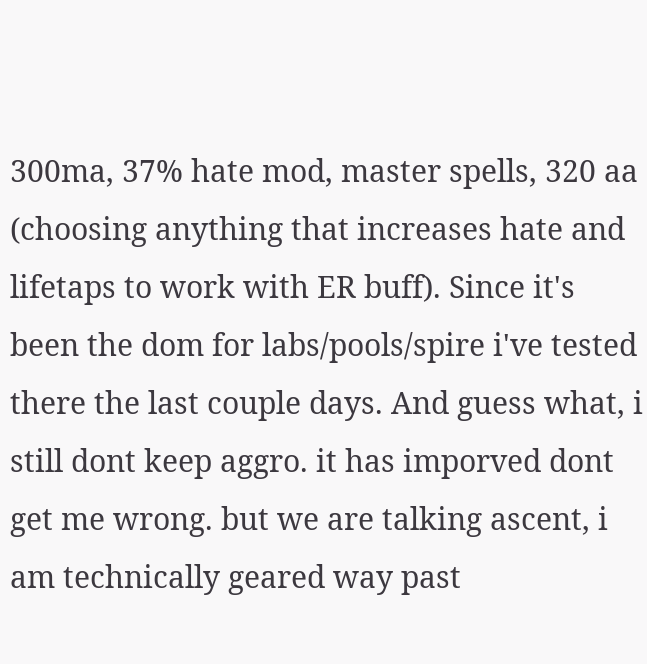300ma, 37% hate mod, master spells, 320 aa (choosing anything that increases hate and lifetaps to work with ER buff). Since it's been the dom for labs/pools/spire i've tested there the last couple days. And guess what, i still dont keep aggro. it has imporved dont get me wrong. but we are talking ascent, i am technically geared way past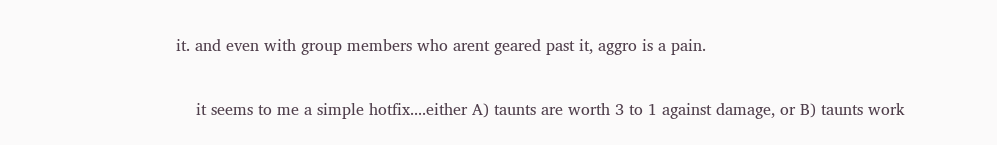it. and even with group members who arent geared past it, aggro is a pain.

    it seems to me a simple hotfix....either A) taunts are worth 3 to 1 against damage, or B) taunts work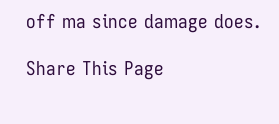off ma since damage does.

Share This Page